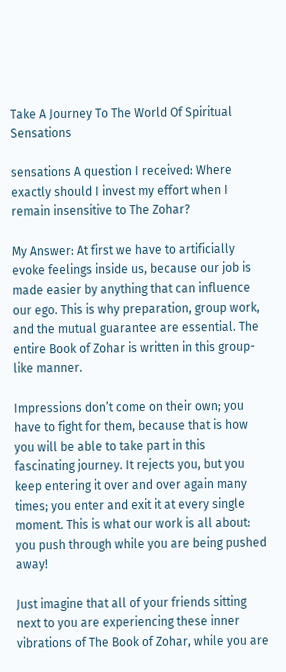Take A Journey To The World Of Spiritual Sensations

sensations A question I received: Where exactly should I invest my effort when I remain insensitive to The Zohar?

My Answer: At first we have to artificially evoke feelings inside us, because our job is made easier by anything that can influence our ego. This is why preparation, group work, and the mutual guarantee are essential. The entire Book of Zohar is written in this group-like manner.

Impressions don’t come on their own; you have to fight for them, because that is how you will be able to take part in this fascinating journey. It rejects you, but you keep entering it over and over again many times; you enter and exit it at every single moment. This is what our work is all about: you push through while you are being pushed away!

Just imagine that all of your friends sitting next to you are experiencing these inner vibrations of The Book of Zohar, while you are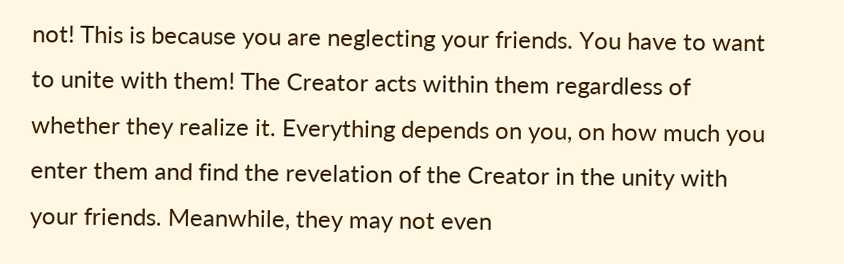not! This is because you are neglecting your friends. You have to want to unite with them! The Creator acts within them regardless of whether they realize it. Everything depends on you, on how much you enter them and find the revelation of the Creator in the unity with your friends. Meanwhile, they may not even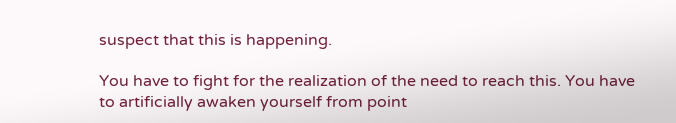suspect that this is happening.

You have to fight for the realization of the need to reach this. You have to artificially awaken yourself from point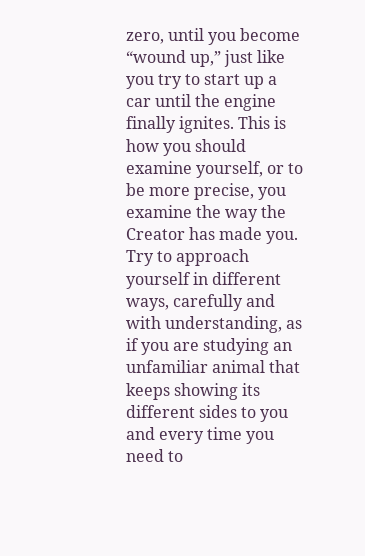zero, until you become “wound up,” just like you try to start up a car until the engine finally ignites. This is how you should examine yourself, or to be more precise, you examine the way the Creator has made you. Try to approach yourself in different ways, carefully and with understanding, as if you are studying an unfamiliar animal that keeps showing its different sides to you and every time you need to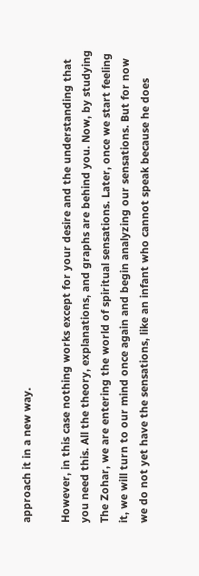approach it in a new way.

However, in this case nothing works except for your desire and the understanding that you need this. All the theory, explanations, and graphs are behind you. Now, by studying The Zohar, we are entering the world of spiritual sensations. Later, once we start feeling it, we will turn to our mind once again and begin analyzing our sensations. But for now we do not yet have the sensations, like an infant who cannot speak because he does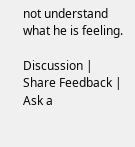not understand what he is feeling.

Discussion | Share Feedback | Ask a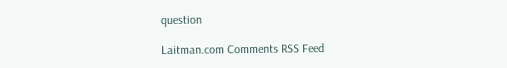question

Laitman.com Comments RSS Feed